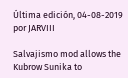Última edición, 04-08-2019 por JARVIII

Salvajismo mod allows the Kubrow Sunika to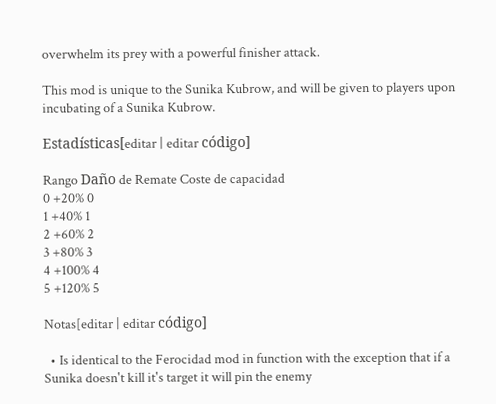overwhelm its prey with a powerful finisher attack.

This mod is unique to the Sunika Kubrow, and will be given to players upon incubating of a Sunika Kubrow.

Estadísticas[editar | editar código]

Rango Daño de Remate Coste de capacidad
0 +20% 0
1 +40% 1
2 +60% 2
3 +80% 3
4 +100% 4
5 +120% 5

Notas[editar | editar código]

  • Is identical to the Ferocidad mod in function with the exception that if a Sunika doesn't kill it's target it will pin the enemy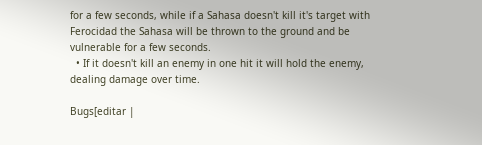for a few seconds, while if a Sahasa doesn't kill it's target with Ferocidad the Sahasa will be thrown to the ground and be vulnerable for a few seconds.
  • If it doesn't kill an enemy in one hit it will hold the enemy, dealing damage over time.

Bugs[editar |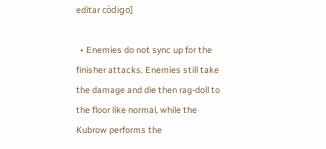editar código]

  • Enemies do not sync up for the finisher attacks. Enemies still take the damage and die then rag-doll to the floor like normal, while the Kubrow performs the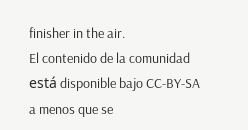finisher in the air.
El contenido de la comunidad está disponible bajo CC-BY-SA a menos que se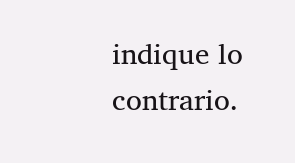indique lo contrario.